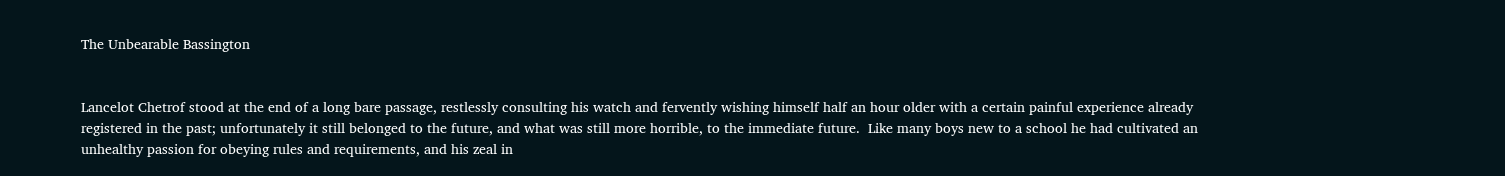The Unbearable Bassington


Lancelot Chetrof stood at the end of a long bare passage, restlessly consulting his watch and fervently wishing himself half an hour older with a certain painful experience already registered in the past; unfortunately it still belonged to the future, and what was still more horrible, to the immediate future.  Like many boys new to a school he had cultivated an unhealthy passion for obeying rules and requirements, and his zeal in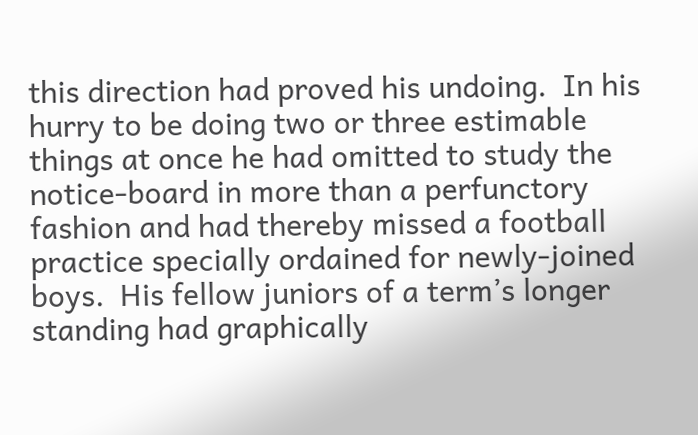this direction had proved his undoing.  In his hurry to be doing two or three estimable things at once he had omitted to study the notice-board in more than a perfunctory fashion and had thereby missed a football practice specially ordained for newly-joined boys.  His fellow juniors of a term’s longer standing had graphically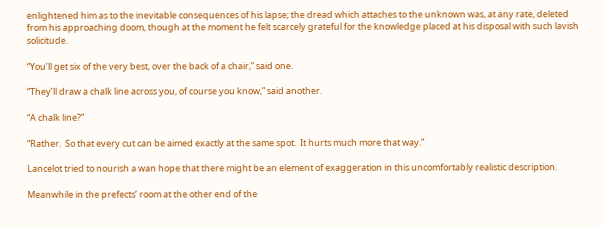enlightened him as to the inevitable consequences of his lapse; the dread which attaches to the unknown was, at any rate, deleted from his approaching doom, though at the moment he felt scarcely grateful for the knowledge placed at his disposal with such lavish solicitude.

“You’ll get six of the very best, over the back of a chair,” said one.

“They’ll draw a chalk line across you, of course you know,” said another.

“A chalk line?”

“Rather.  So that every cut can be aimed exactly at the same spot.  It hurts much more that way.”

Lancelot tried to nourish a wan hope that there might be an element of exaggeration in this uncomfortably realistic description.

Meanwhile in the prefects’ room at the other end of the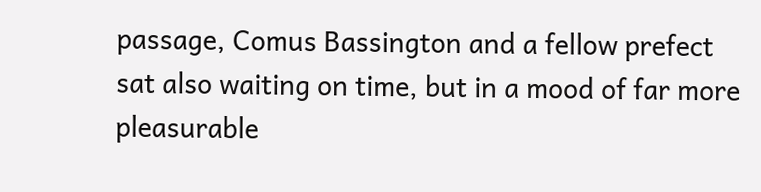passage, Comus Bassington and a fellow prefect sat also waiting on time, but in a mood of far more pleasurable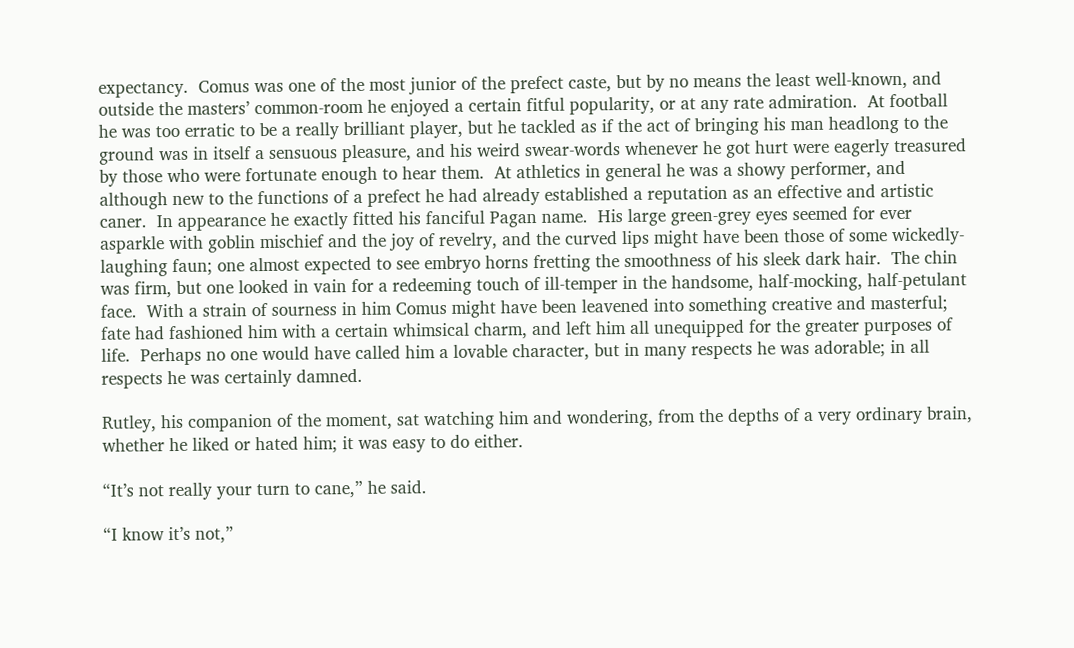expectancy.  Comus was one of the most junior of the prefect caste, but by no means the least well-known, and outside the masters’ common-room he enjoyed a certain fitful popularity, or at any rate admiration.  At football he was too erratic to be a really brilliant player, but he tackled as if the act of bringing his man headlong to the ground was in itself a sensuous pleasure, and his weird swear-words whenever he got hurt were eagerly treasured by those who were fortunate enough to hear them.  At athletics in general he was a showy performer, and although new to the functions of a prefect he had already established a reputation as an effective and artistic caner.  In appearance he exactly fitted his fanciful Pagan name.  His large green-grey eyes seemed for ever asparkle with goblin mischief and the joy of revelry, and the curved lips might have been those of some wickedly-laughing faun; one almost expected to see embryo horns fretting the smoothness of his sleek dark hair.  The chin was firm, but one looked in vain for a redeeming touch of ill-temper in the handsome, half-mocking, half-petulant face.  With a strain of sourness in him Comus might have been leavened into something creative and masterful; fate had fashioned him with a certain whimsical charm, and left him all unequipped for the greater purposes of life.  Perhaps no one would have called him a lovable character, but in many respects he was adorable; in all respects he was certainly damned.

Rutley, his companion of the moment, sat watching him and wondering, from the depths of a very ordinary brain, whether he liked or hated him; it was easy to do either.

“It’s not really your turn to cane,” he said.

“I know it’s not,”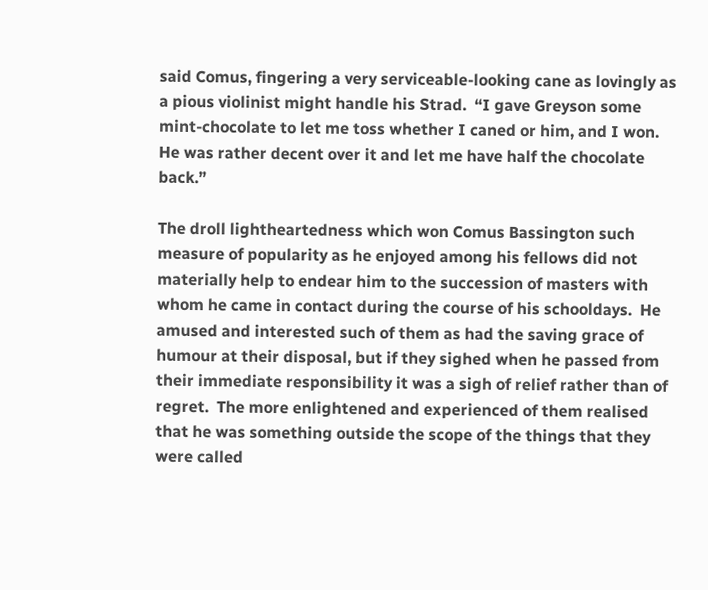said Comus, fingering a very serviceable-looking cane as lovingly as a pious violinist might handle his Strad.  “I gave Greyson some mint-chocolate to let me toss whether I caned or him, and I won.  He was rather decent over it and let me have half the chocolate back.”

The droll lightheartedness which won Comus Bassington such measure of popularity as he enjoyed among his fellows did not materially help to endear him to the succession of masters with whom he came in contact during the course of his schooldays.  He amused and interested such of them as had the saving grace of humour at their disposal, but if they sighed when he passed from their immediate responsibility it was a sigh of relief rather than of regret.  The more enlightened and experienced of them realised that he was something outside the scope of the things that they were called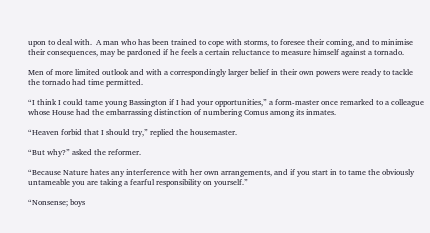upon to deal with.  A man who has been trained to cope with storms, to foresee their coming, and to minimise their consequences, may be pardoned if he feels a certain reluctance to measure himself against a tornado.

Men of more limited outlook and with a correspondingly larger belief in their own powers were ready to tackle the tornado had time permitted.

“I think I could tame young Bassington if I had your opportunities,” a form-master once remarked to a colleague whose House had the embarrassing distinction of numbering Comus among its inmates.

“Heaven forbid that I should try,” replied the housemaster.

“But why?” asked the reformer.

“Because Nature hates any interference with her own arrangements, and if you start in to tame the obviously untameable you are taking a fearful responsibility on yourself.”

“Nonsense; boys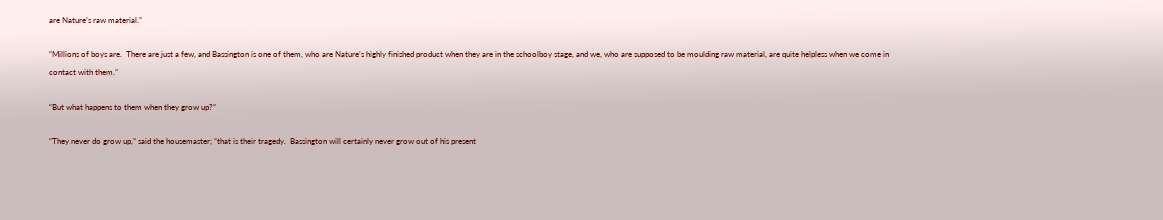are Nature’s raw material.”

“Millions of boys are.  There are just a few, and Bassington is one of them, who are Nature’s highly finished product when they are in the schoolboy stage, and we, who are supposed to be moulding raw material, are quite helpless when we come in contact with them.”

“But what happens to them when they grow up?”

“They never do grow up,” said the housemaster; “that is their tragedy.  Bassington will certainly never grow out of his present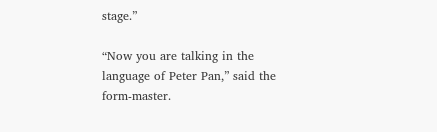stage.”

“Now you are talking in the language of Peter Pan,” said the form-master.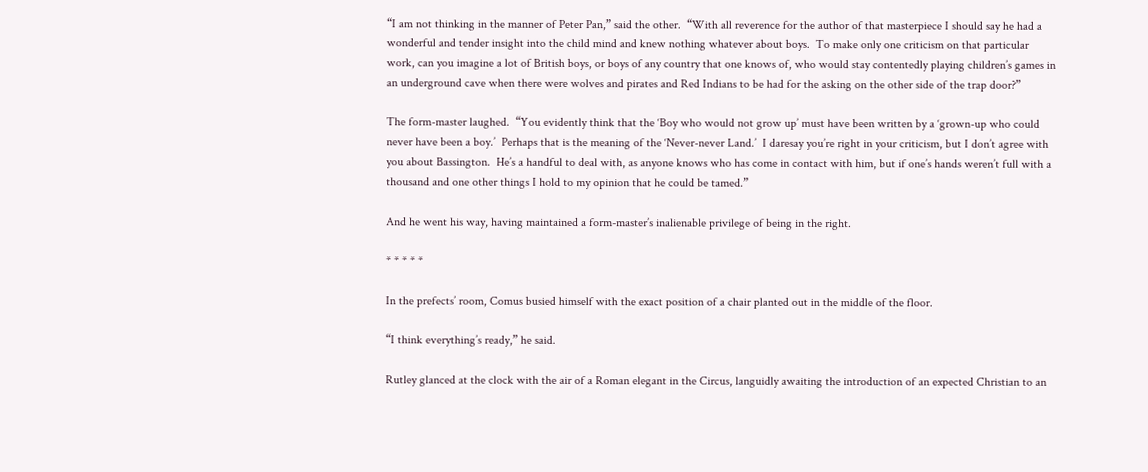“I am not thinking in the manner of Peter Pan,” said the other.  “With all reverence for the author of that masterpiece I should say he had a wonderful and tender insight into the child mind and knew nothing whatever about boys.  To make only one criticism on that particular work, can you imagine a lot of British boys, or boys of any country that one knows of, who would stay contentedly playing children’s games in an underground cave when there were wolves and pirates and Red Indians to be had for the asking on the other side of the trap door?”

The form-master laughed.  “You evidently think that the ‘Boy who would not grow up’ must have been written by a ‘grown-up who could never have been a boy.’  Perhaps that is the meaning of the ‘Never-never Land.’  I daresay you’re right in your criticism, but I don’t agree with you about Bassington.  He’s a handful to deal with, as anyone knows who has come in contact with him, but if one’s hands weren’t full with a thousand and one other things I hold to my opinion that he could be tamed.”

And he went his way, having maintained a form-master’s inalienable privilege of being in the right.

* * * * *

In the prefects’ room, Comus busied himself with the exact position of a chair planted out in the middle of the floor.

“I think everything’s ready,” he said.

Rutley glanced at the clock with the air of a Roman elegant in the Circus, languidly awaiting the introduction of an expected Christian to an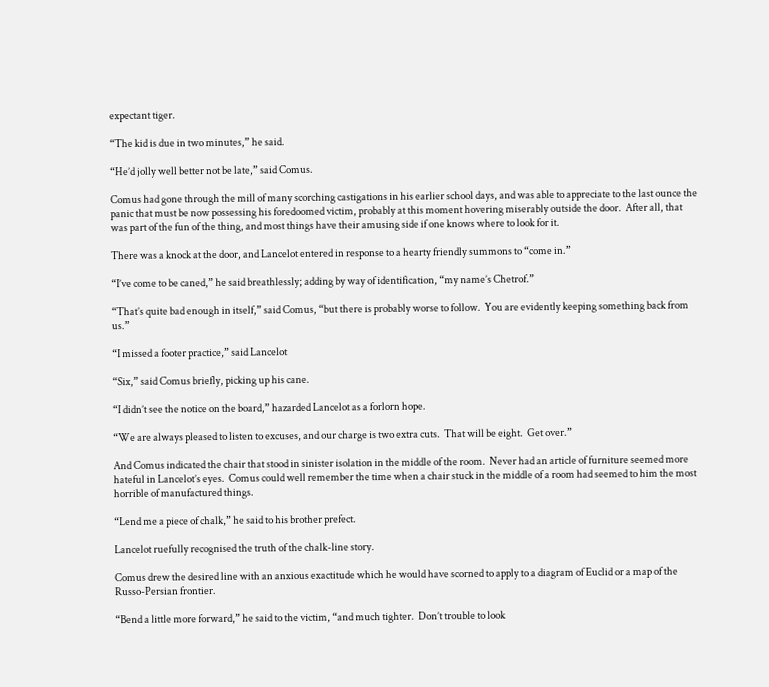expectant tiger.

“The kid is due in two minutes,” he said.

“He’d jolly well better not be late,” said Comus.

Comus had gone through the mill of many scorching castigations in his earlier school days, and was able to appreciate to the last ounce the panic that must be now possessing his foredoomed victim, probably at this moment hovering miserably outside the door.  After all, that was part of the fun of the thing, and most things have their amusing side if one knows where to look for it.

There was a knock at the door, and Lancelot entered in response to a hearty friendly summons to “come in.”

“I’ve come to be caned,” he said breathlessly; adding by way of identification, “my name’s Chetrof.”

“That’s quite bad enough in itself,” said Comus, “but there is probably worse to follow.  You are evidently keeping something back from us.”

“I missed a footer practice,” said Lancelot

“Six,” said Comus briefly, picking up his cane.

“I didn’t see the notice on the board,” hazarded Lancelot as a forlorn hope.

“We are always pleased to listen to excuses, and our charge is two extra cuts.  That will be eight.  Get over.”

And Comus indicated the chair that stood in sinister isolation in the middle of the room.  Never had an article of furniture seemed more hateful in Lancelot’s eyes.  Comus could well remember the time when a chair stuck in the middle of a room had seemed to him the most horrible of manufactured things.

“Lend me a piece of chalk,” he said to his brother prefect.

Lancelot ruefully recognised the truth of the chalk-line story.

Comus drew the desired line with an anxious exactitude which he would have scorned to apply to a diagram of Euclid or a map of the Russo-Persian frontier.

“Bend a little more forward,” he said to the victim, “and much tighter.  Don’t trouble to look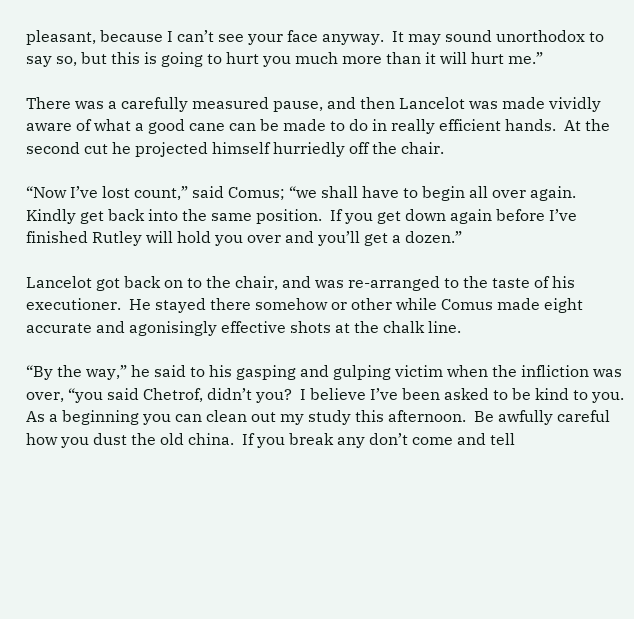pleasant, because I can’t see your face anyway.  It may sound unorthodox to say so, but this is going to hurt you much more than it will hurt me.”

There was a carefully measured pause, and then Lancelot was made vividly aware of what a good cane can be made to do in really efficient hands.  At the second cut he projected himself hurriedly off the chair.

“Now I’ve lost count,” said Comus; “we shall have to begin all over again.  Kindly get back into the same position.  If you get down again before I’ve finished Rutley will hold you over and you’ll get a dozen.”

Lancelot got back on to the chair, and was re-arranged to the taste of his executioner.  He stayed there somehow or other while Comus made eight accurate and agonisingly effective shots at the chalk line.

“By the way,” he said to his gasping and gulping victim when the infliction was over, “you said Chetrof, didn’t you?  I believe I’ve been asked to be kind to you.  As a beginning you can clean out my study this afternoon.  Be awfully careful how you dust the old china.  If you break any don’t come and tell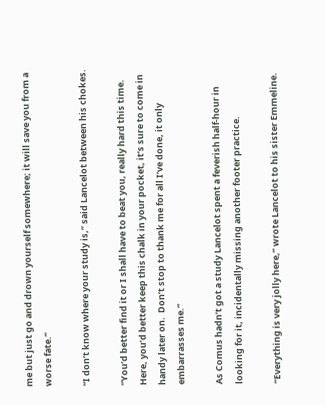me but just go and drown yourself somewhere; it will save you from a worse fate.”

“I don’t know where your study is,” said Lancelot between his chokes.

“You’d better find it or I shall have to beat you, really hard this time.  Here, you’d better keep this chalk in your pocket, it’s sure to come in handy later on.  Don’t stop to thank me for all I’ve done, it only embarrasses me.”

As Comus hadn’t got a study Lancelot spent a feverish half-hour in looking for it, incidentally missing another footer practice.

“Everything is very jolly here,” wrote Lancelot to his sister Emmeline.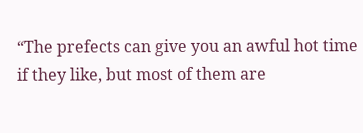“The prefects can give you an awful hot time if they like, but most of them are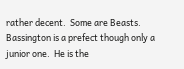rather decent.  Some are Beasts.  Bassington is a prefect though only a junior one.  He is the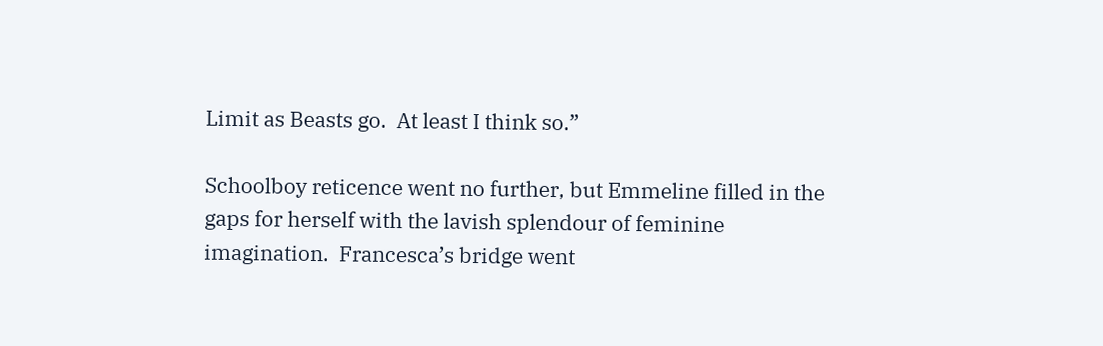Limit as Beasts go.  At least I think so.”

Schoolboy reticence went no further, but Emmeline filled in the gaps for herself with the lavish splendour of feminine imagination.  Francesca’s bridge went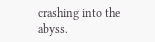crashing into the abyss.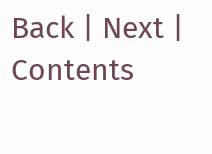Back | Next | Contents